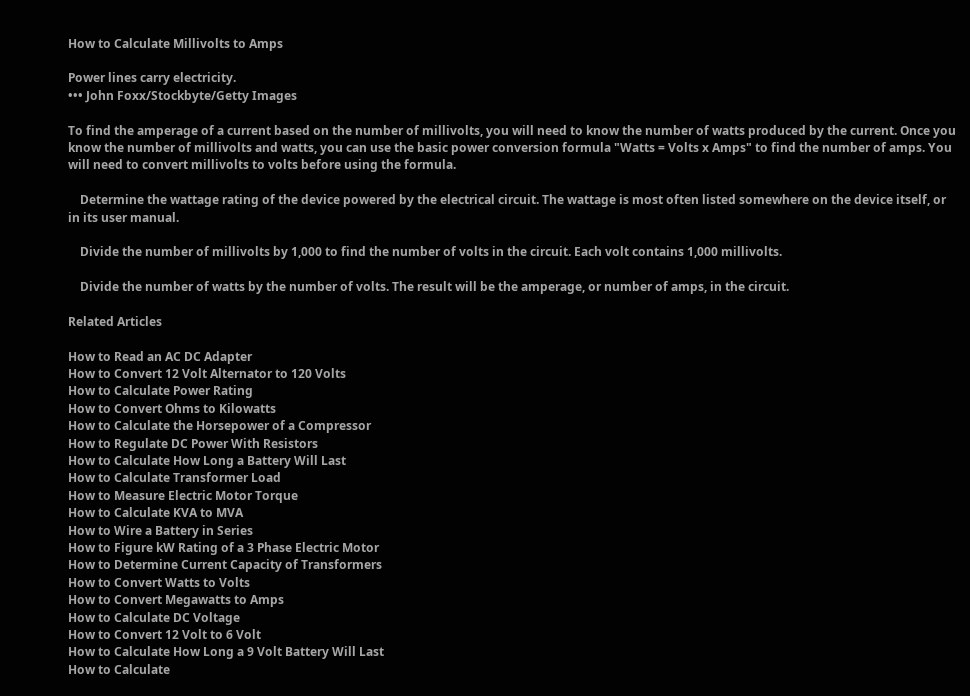How to Calculate Millivolts to Amps

Power lines carry electricity.
••• John Foxx/Stockbyte/Getty Images

To find the amperage of a current based on the number of millivolts, you will need to know the number of watts produced by the current. Once you know the number of millivolts and watts, you can use the basic power conversion formula "Watts = Volts x Amps" to find the number of amps. You will need to convert millivolts to volts before using the formula.

    Determine the wattage rating of the device powered by the electrical circuit. The wattage is most often listed somewhere on the device itself, or in its user manual.

    Divide the number of millivolts by 1,000 to find the number of volts in the circuit. Each volt contains 1,000 millivolts.

    Divide the number of watts by the number of volts. The result will be the amperage, or number of amps, in the circuit.

Related Articles

How to Read an AC DC Adapter
How to Convert 12 Volt Alternator to 120 Volts
How to Calculate Power Rating
How to Convert Ohms to Kilowatts
How to Calculate the Horsepower of a Compressor
How to Regulate DC Power With Resistors
How to Calculate How Long a Battery Will Last
How to Calculate Transformer Load
How to Measure Electric Motor Torque
How to Calculate KVA to MVA
How to Wire a Battery in Series
How to Figure kW Rating of a 3 Phase Electric Motor
How to Determine Current Capacity of Transformers
How to Convert Watts to Volts
How to Convert Megawatts to Amps
How to Calculate DC Voltage
How to Convert 12 Volt to 6 Volt
How to Calculate How Long a 9 Volt Battery Will Last
How to Calculate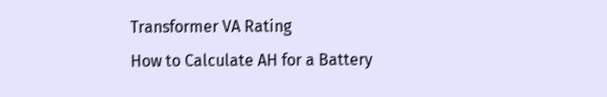Transformer VA Rating
How to Calculate AH for a Battery